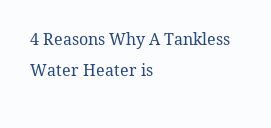4 Reasons Why A Tankless Water Heater is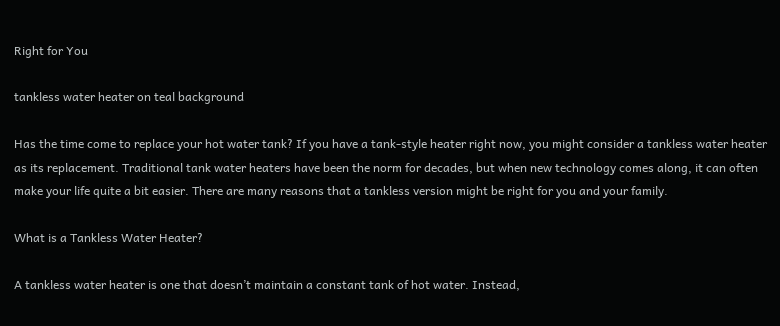Right for You

tankless water heater on teal background

Has the time come to replace your hot water tank? If you have a tank-style heater right now, you might consider a tankless water heater as its replacement. Traditional tank water heaters have been the norm for decades, but when new technology comes along, it can often make your life quite a bit easier. There are many reasons that a tankless version might be right for you and your family.

What is a Tankless Water Heater?

A tankless water heater is one that doesn’t maintain a constant tank of hot water. Instead,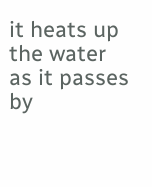it heats up the water as it passes by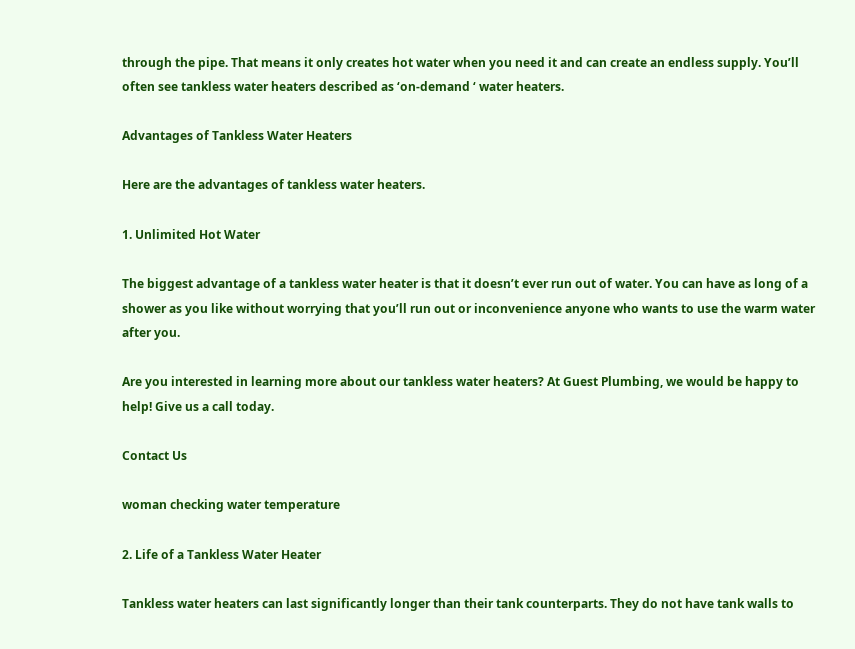through the pipe. That means it only creates hot water when you need it and can create an endless supply. You’ll often see tankless water heaters described as ‘on-demand ‘ water heaters.

Advantages of Tankless Water Heaters

Here are the advantages of tankless water heaters.

1. Unlimited Hot Water

The biggest advantage of a tankless water heater is that it doesn’t ever run out of water. You can have as long of a shower as you like without worrying that you’ll run out or inconvenience anyone who wants to use the warm water after you.

Are you interested in learning more about our tankless water heaters? At Guest Plumbing, we would be happy to help! Give us a call today.

Contact Us

woman checking water temperature

2. Life of a Tankless Water Heater

Tankless water heaters can last significantly longer than their tank counterparts. They do not have tank walls to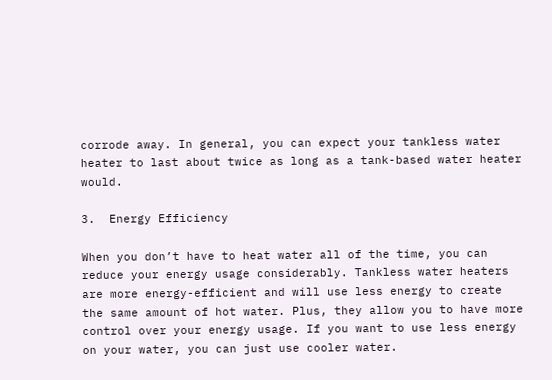corrode away. In general, you can expect your tankless water heater to last about twice as long as a tank-based water heater would.

3.  Energy Efficiency

When you don’t have to heat water all of the time, you can reduce your energy usage considerably. Tankless water heaters are more energy-efficient and will use less energy to create the same amount of hot water. Plus, they allow you to have more control over your energy usage. If you want to use less energy on your water, you can just use cooler water.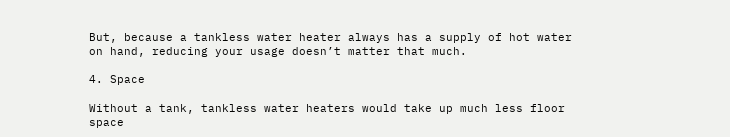But, because a tankless water heater always has a supply of hot water on hand, reducing your usage doesn’t matter that much.

4. Space

Without a tank, tankless water heaters would take up much less floor space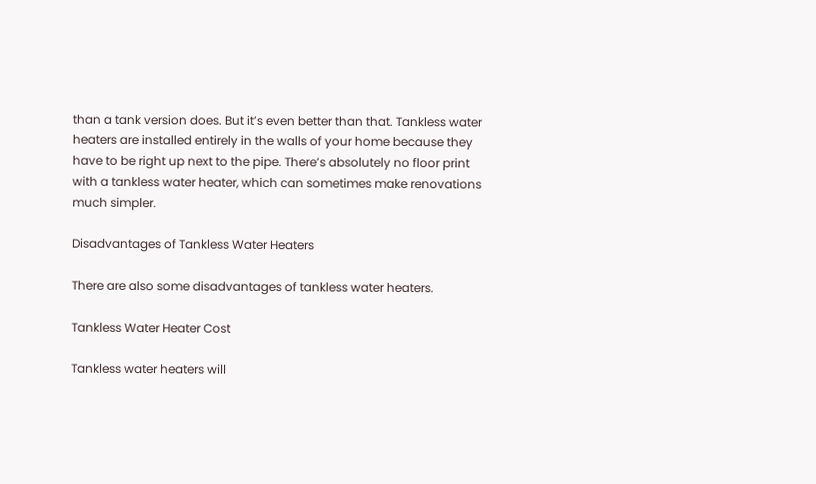than a tank version does. But it’s even better than that. Tankless water heaters are installed entirely in the walls of your home because they have to be right up next to the pipe. There’s absolutely no floor print with a tankless water heater, which can sometimes make renovations much simpler.

Disadvantages of Tankless Water Heaters

There are also some disadvantages of tankless water heaters.

Tankless Water Heater Cost

Tankless water heaters will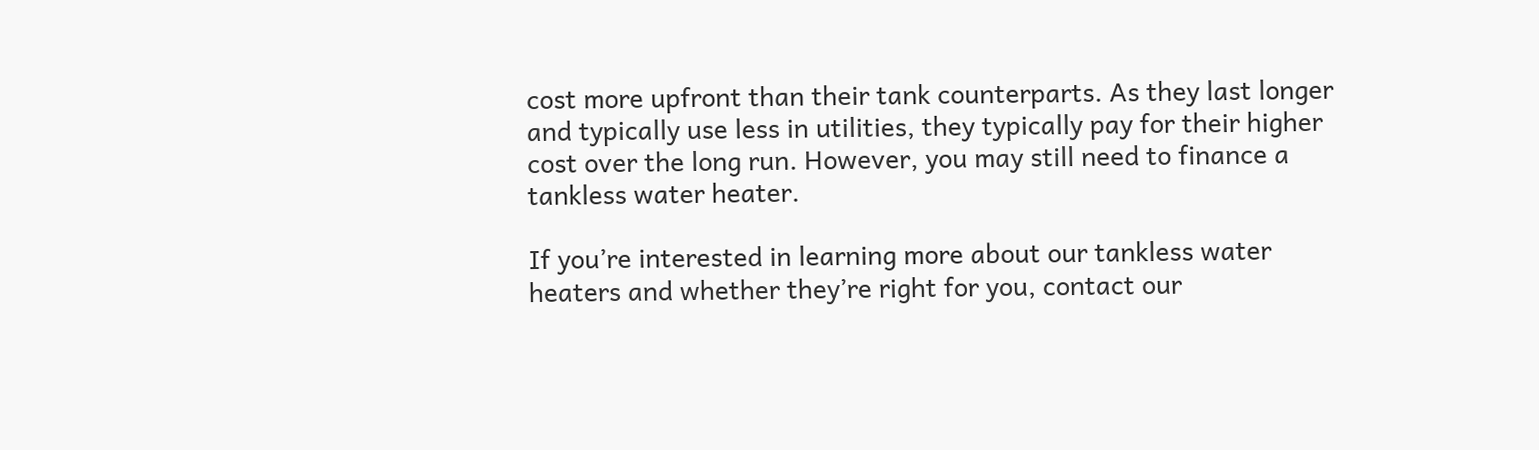cost more upfront than their tank counterparts. As they last longer and typically use less in utilities, they typically pay for their higher cost over the long run. However, you may still need to finance a tankless water heater.

If you’re interested in learning more about our tankless water heaters and whether they’re right for you, contact our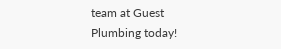team at Guest Plumbing today!